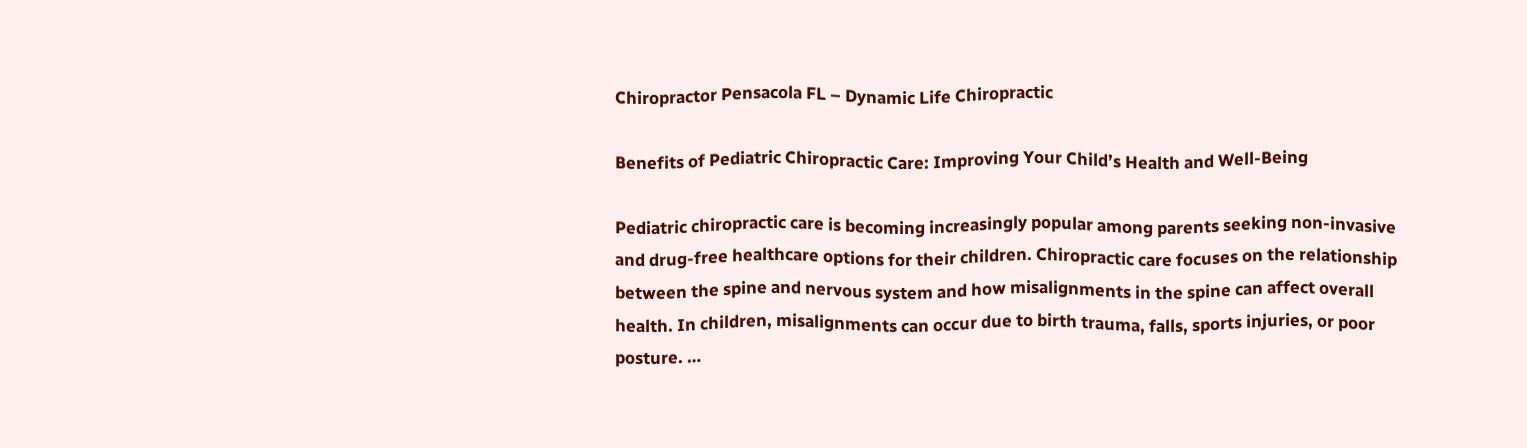Chiropractor Pensacola FL – Dynamic Life Chiropractic

Benefits of Pediatric Chiropractic Care: Improving Your Child’s Health and Well-Being

Pediatric chiropractic care is becoming increasingly popular among parents seeking non-invasive and drug-free healthcare options for their children. Chiropractic care focuses on the relationship between the spine and nervous system and how misalignments in the spine can affect overall health. In children, misalignments can occur due to birth trauma, falls, sports injuries, or poor posture. …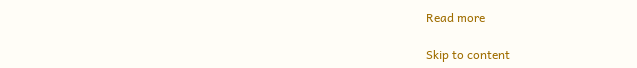Read more

Skip to content